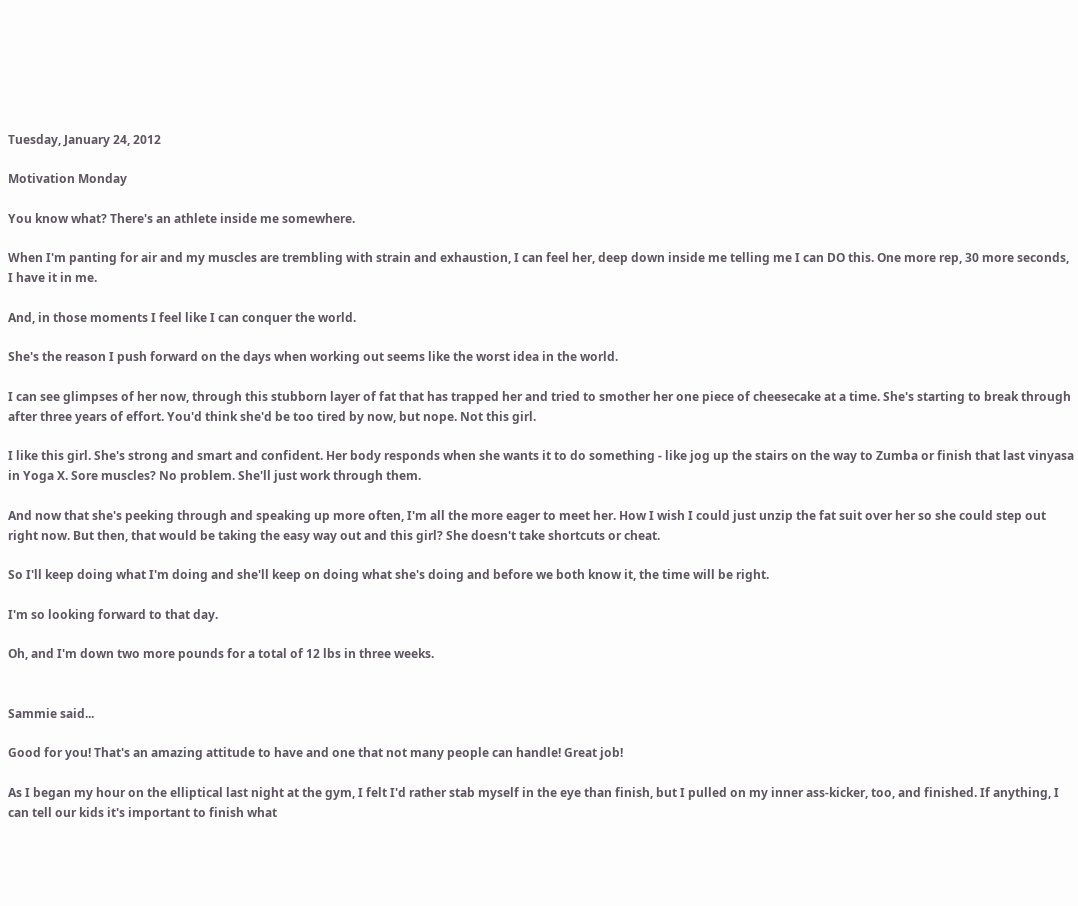Tuesday, January 24, 2012

Motivation Monday

You know what? There's an athlete inside me somewhere.

When I'm panting for air and my muscles are trembling with strain and exhaustion, I can feel her, deep down inside me telling me I can DO this. One more rep, 30 more seconds, I have it in me.

And, in those moments I feel like I can conquer the world.

She's the reason I push forward on the days when working out seems like the worst idea in the world.

I can see glimpses of her now, through this stubborn layer of fat that has trapped her and tried to smother her one piece of cheesecake at a time. She's starting to break through after three years of effort. You'd think she'd be too tired by now, but nope. Not this girl.

I like this girl. She's strong and smart and confident. Her body responds when she wants it to do something - like jog up the stairs on the way to Zumba or finish that last vinyasa in Yoga X. Sore muscles? No problem. She'll just work through them.

And now that she's peeking through and speaking up more often, I'm all the more eager to meet her. How I wish I could just unzip the fat suit over her so she could step out right now. But then, that would be taking the easy way out and this girl? She doesn't take shortcuts or cheat.

So I'll keep doing what I'm doing and she'll keep on doing what she's doing and before we both know it, the time will be right.

I'm so looking forward to that day.

Oh, and I'm down two more pounds for a total of 12 lbs in three weeks.


Sammie said...

Good for you! That's an amazing attitude to have and one that not many people can handle! Great job!

As I began my hour on the elliptical last night at the gym, I felt I'd rather stab myself in the eye than finish, but I pulled on my inner ass-kicker, too, and finished. If anything, I can tell our kids it's important to finish what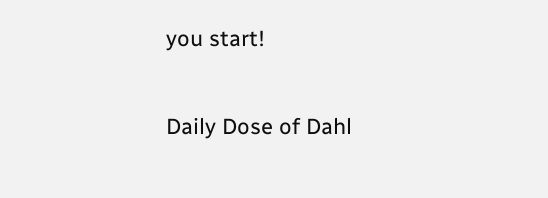you start!

Daily Dose of Dahl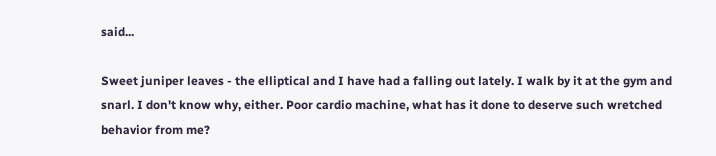said...

Sweet juniper leaves - the elliptical and I have had a falling out lately. I walk by it at the gym and snarl. I don't know why, either. Poor cardio machine, what has it done to deserve such wretched behavior from me?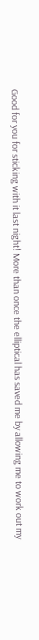Good for you for sticking with it last night! More than once the elliptical has saved me by allowing me to work out my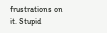frustrations on it. Stupid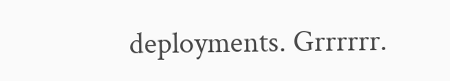deployments. Grrrrrr.